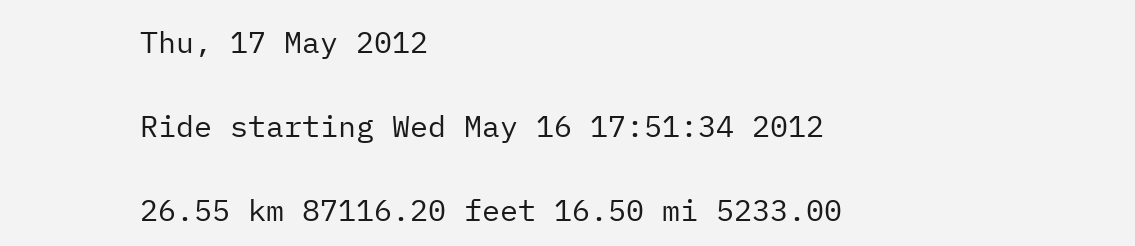Thu, 17 May 2012

Ride starting Wed May 16 17:51:34 2012

26.55 km 87116.20 feet 16.50 mi 5233.00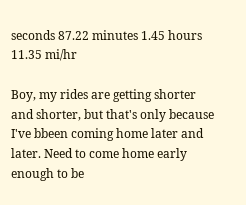seconds 87.22 minutes 1.45 hours 11.35 mi/hr

Boy, my rides are getting shorter and shorter, but that's only because I've bbeen coming home later and later. Need to come home early enough to be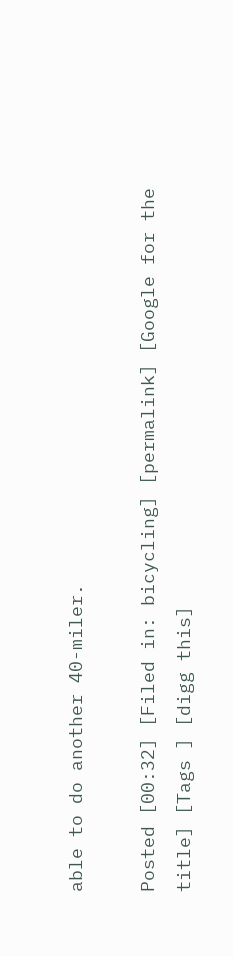able to do another 40-miler.

Posted [00:32] [Filed in: bicycling] [permalink] [Google for the title] [Tags ] [digg this]